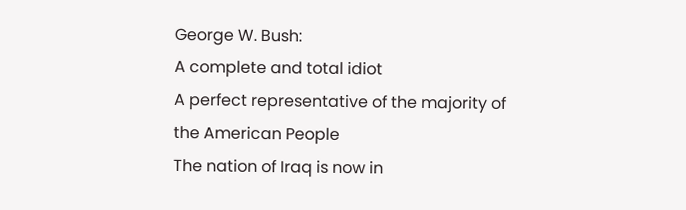George W. Bush:
A complete and total idiot
A perfect representative of the majority of the American People
The nation of Iraq is now in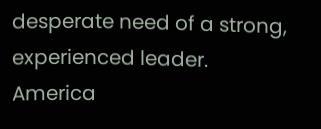desperate need of a strong, experienced leader.
America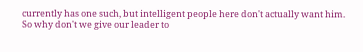currently has one such, but intelligent people here don't actually want him.
So why don't we give our leader to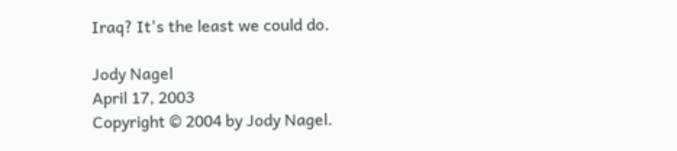Iraq? It's the least we could do.

Jody Nagel
April 17, 2003
Copyright © 2004 by Jody Nagel.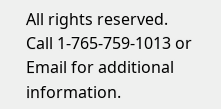All rights reserved. Call 1-765-759-1013 or Email for additional information.